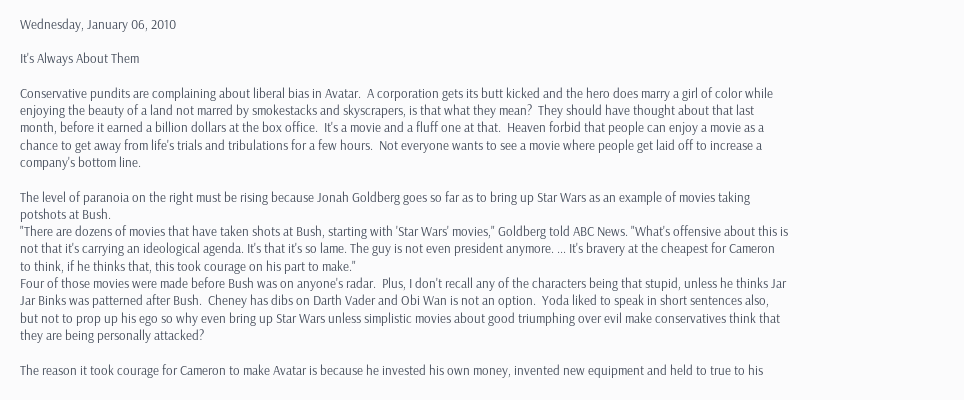Wednesday, January 06, 2010

It's Always About Them

Conservative pundits are complaining about liberal bias in Avatar.  A corporation gets its butt kicked and the hero does marry a girl of color while enjoying the beauty of a land not marred by smokestacks and skyscrapers, is that what they mean?  They should have thought about that last month, before it earned a billion dollars at the box office.  It's a movie and a fluff one at that.  Heaven forbid that people can enjoy a movie as a chance to get away from life's trials and tribulations for a few hours.  Not everyone wants to see a movie where people get laid off to increase a company's bottom line.

The level of paranoia on the right must be rising because Jonah Goldberg goes so far as to bring up Star Wars as an example of movies taking potshots at Bush.
"There are dozens of movies that have taken shots at Bush, starting with 'Star Wars' movies," Goldberg told ABC News. "What's offensive about this is not that it's carrying an ideological agenda. It's that it's so lame. The guy is not even president anymore. ... It's bravery at the cheapest for Cameron to think, if he thinks that, this took courage on his part to make."
Four of those movies were made before Bush was on anyone's radar.  Plus, I don't recall any of the characters being that stupid, unless he thinks Jar Jar Binks was patterned after Bush.  Cheney has dibs on Darth Vader and Obi Wan is not an option.  Yoda liked to speak in short sentences also, but not to prop up his ego so why even bring up Star Wars unless simplistic movies about good triumphing over evil make conservatives think that they are being personally attacked?

The reason it took courage for Cameron to make Avatar is because he invested his own money, invented new equipment and held to true to his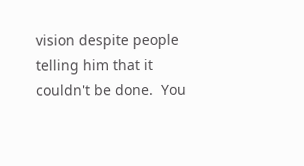vision despite people telling him that it couldn't be done.  You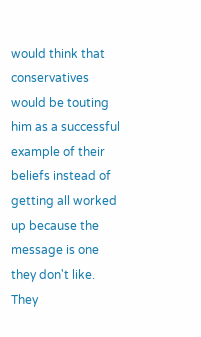would think that conservatives would be touting him as a successful example of their beliefs instead of getting all worked up because the message is one they don't like.  They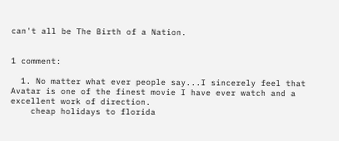can't all be The Birth of a Nation.


1 comment:

  1. No matter what ever people say...I sincerely feel that Avatar is one of the finest movie I have ever watch and a excellent work of direction.
    cheap holidays to florida